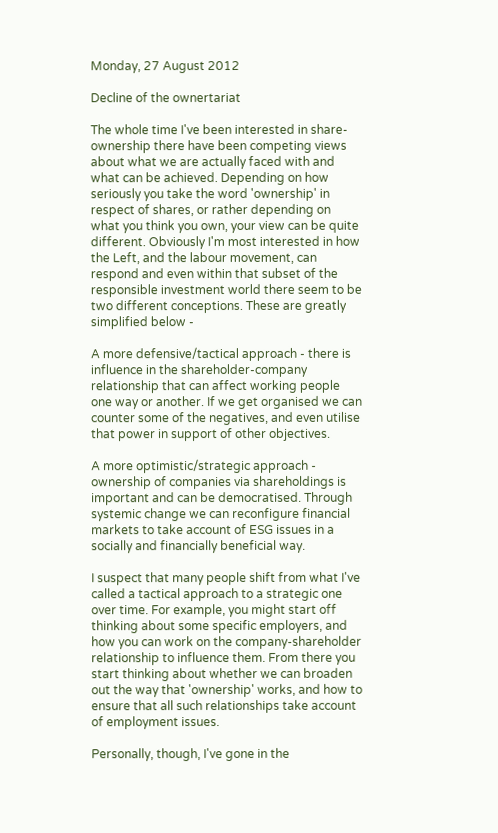Monday, 27 August 2012

Decline of the ownertariat

The whole time I've been interested in share-ownership there have been competing views about what we are actually faced with and what can be achieved. Depending on how seriously you take the word 'ownership' in respect of shares, or rather depending on what you think you own, your view can be quite different. Obviously I'm most interested in how the Left, and the labour movement, can respond and even within that subset of the responsible investment world there seem to be two different conceptions. These are greatly simplified below -

A more defensive/tactical approach - there is influence in the shareholder-company relationship that can affect working people one way or another. If we get organised we can counter some of the negatives, and even utilise that power in support of other objectives.

A more optimistic/strategic approach - ownership of companies via shareholdings is important and can be democratised. Through systemic change we can reconfigure financial markets to take account of ESG issues in a socially and financially beneficial way.

I suspect that many people shift from what I've called a tactical approach to a strategic one over time. For example, you might start off thinking about some specific employers, and how you can work on the company-shareholder relationship to influence them. From there you start thinking about whether we can broaden out the way that 'ownership' works, and how to ensure that all such relationships take account of employment issues.

Personally, though, I've gone in the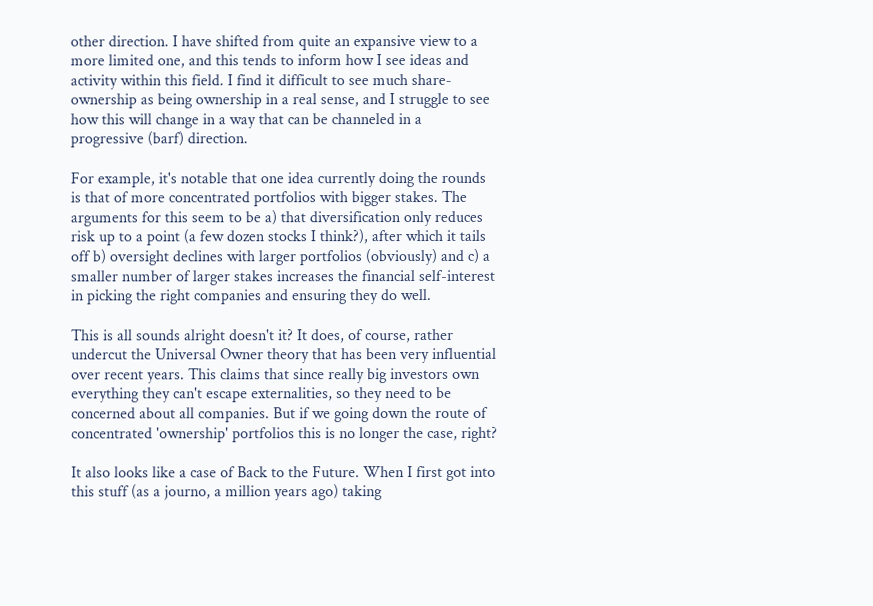other direction. I have shifted from quite an expansive view to a more limited one, and this tends to inform how I see ideas and activity within this field. I find it difficult to see much share-ownership as being ownership in a real sense, and I struggle to see how this will change in a way that can be channeled in a progressive (barf) direction.

For example, it's notable that one idea currently doing the rounds is that of more concentrated portfolios with bigger stakes. The arguments for this seem to be a) that diversification only reduces risk up to a point (a few dozen stocks I think?), after which it tails off b) oversight declines with larger portfolios (obviously) and c) a smaller number of larger stakes increases the financial self-interest in picking the right companies and ensuring they do well.

This is all sounds alright doesn't it? It does, of course, rather undercut the Universal Owner theory that has been very influential over recent years. This claims that since really big investors own everything they can't escape externalities, so they need to be concerned about all companies. But if we going down the route of concentrated 'ownership' portfolios this is no longer the case, right?

It also looks like a case of Back to the Future. When I first got into this stuff (as a journo, a million years ago) taking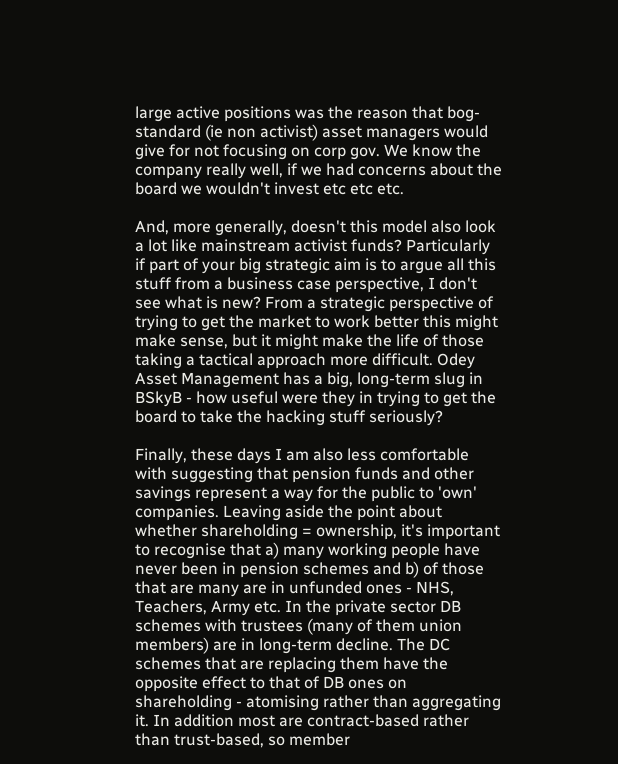large active positions was the reason that bog-standard (ie non activist) asset managers would give for not focusing on corp gov. We know the company really well, if we had concerns about the board we wouldn't invest etc etc etc.

And, more generally, doesn't this model also look a lot like mainstream activist funds? Particularly if part of your big strategic aim is to argue all this stuff from a business case perspective, I don't see what is new? From a strategic perspective of trying to get the market to work better this might make sense, but it might make the life of those taking a tactical approach more difficult. Odey Asset Management has a big, long-term slug in BSkyB - how useful were they in trying to get the board to take the hacking stuff seriously?

Finally, these days I am also less comfortable with suggesting that pension funds and other savings represent a way for the public to 'own' companies. Leaving aside the point about whether shareholding = ownership, it's important to recognise that a) many working people have never been in pension schemes and b) of those that are many are in unfunded ones - NHS, Teachers, Army etc. In the private sector DB schemes with trustees (many of them union members) are in long-term decline. The DC schemes that are replacing them have the opposite effect to that of DB ones on shareholding - atomising rather than aggregating it. In addition most are contract-based rather than trust-based, so member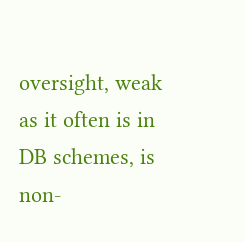oversight, weak as it often is in DB schemes, is non-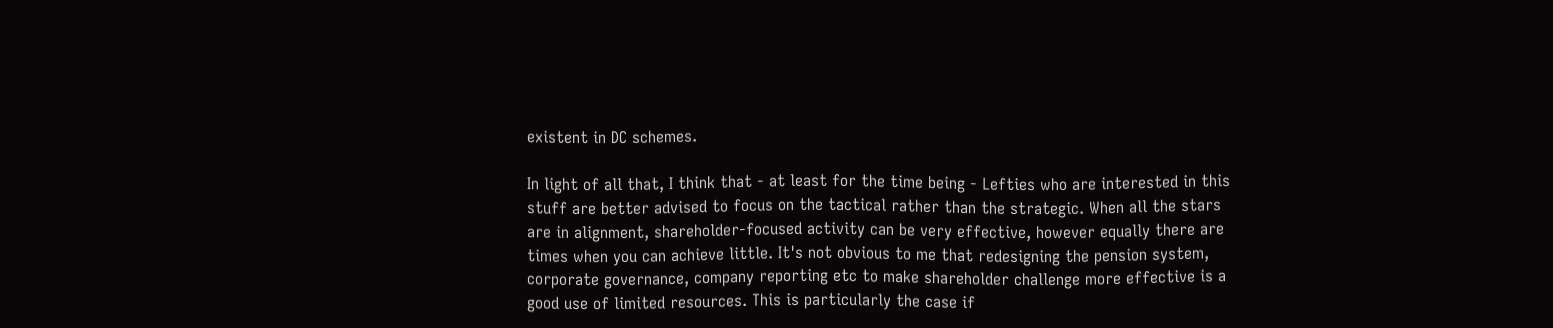existent in DC schemes.

In light of all that, I think that - at least for the time being - Lefties who are interested in this stuff are better advised to focus on the tactical rather than the strategic. When all the stars are in alignment, shareholder-focused activity can be very effective, however equally there are times when you can achieve little. It's not obvious to me that redesigning the pension system, corporate governance, company reporting etc to make shareholder challenge more effective is a good use of limited resources. This is particularly the case if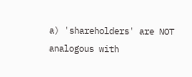a) 'shareholders' are NOT analogous with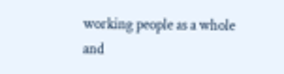working people as a whole and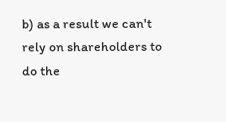b) as a result we can't rely on shareholders to do the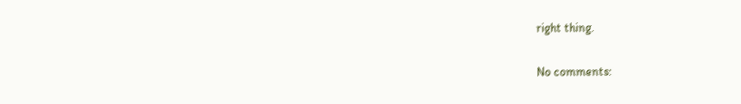right thing.

No comments: